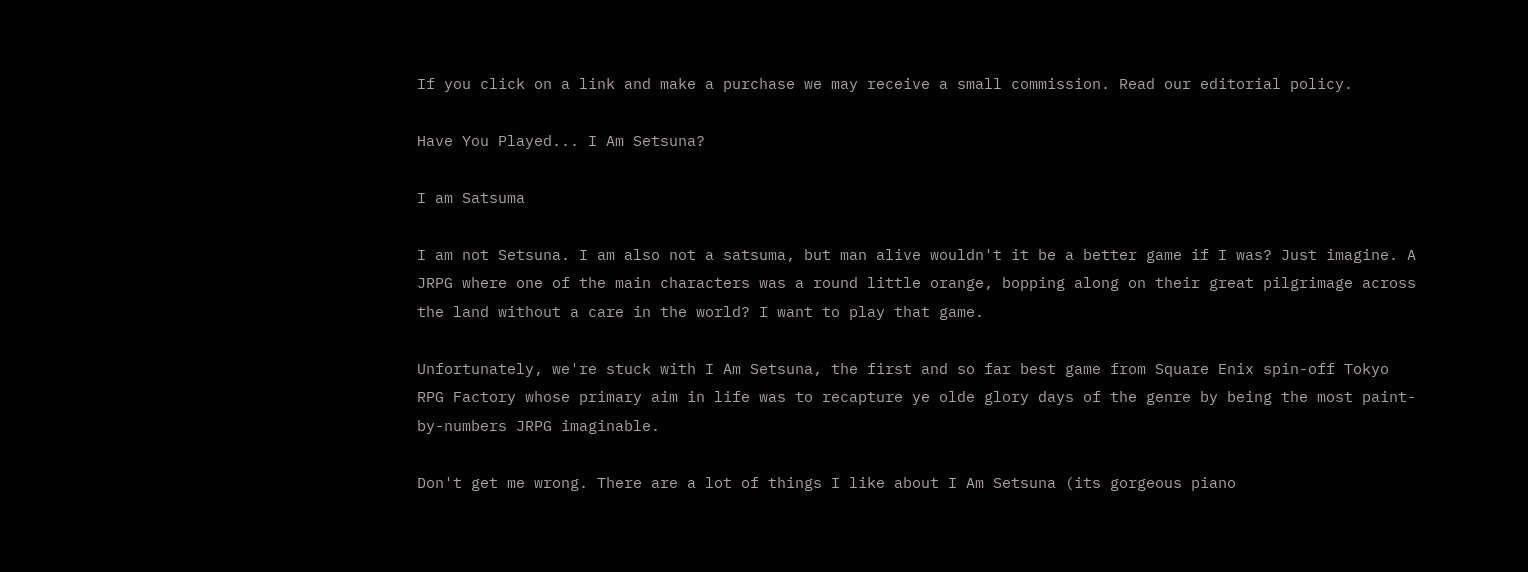If you click on a link and make a purchase we may receive a small commission. Read our editorial policy.

Have You Played... I Am Setsuna?

I am Satsuma

I am not Setsuna. I am also not a satsuma, but man alive wouldn't it be a better game if I was? Just imagine. A JRPG where one of the main characters was a round little orange, bopping along on their great pilgrimage across the land without a care in the world? I want to play that game.

Unfortunately, we're stuck with I Am Setsuna, the first and so far best game from Square Enix spin-off Tokyo RPG Factory whose primary aim in life was to recapture ye olde glory days of the genre by being the most paint-by-numbers JRPG imaginable.

Don't get me wrong. There are a lot of things I like about I Am Setsuna (its gorgeous piano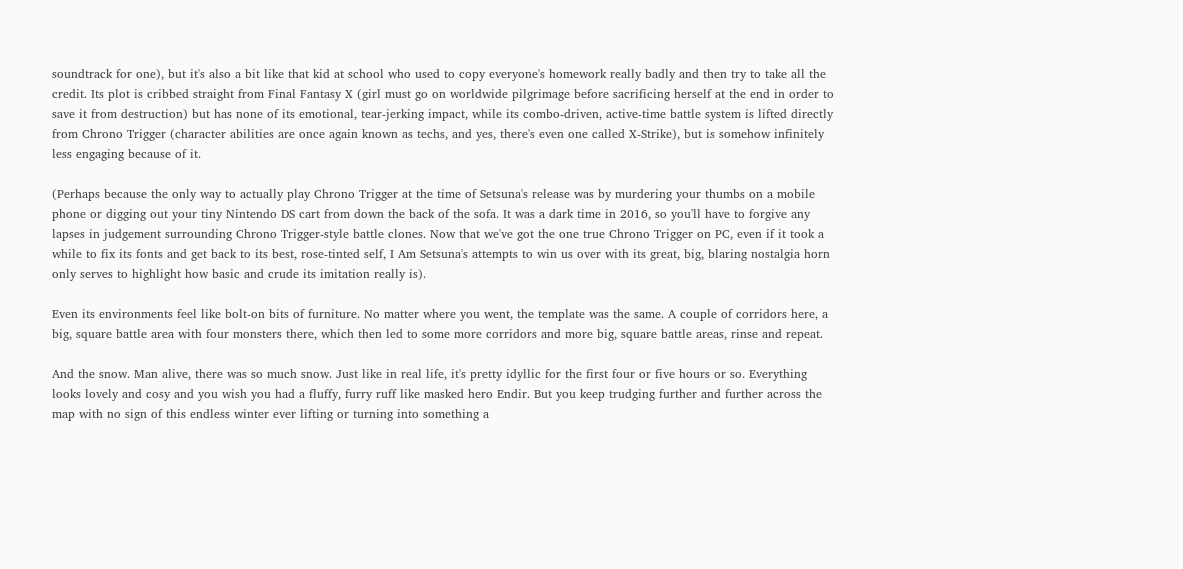soundtrack for one), but it's also a bit like that kid at school who used to copy everyone's homework really badly and then try to take all the credit. Its plot is cribbed straight from Final Fantasy X (girl must go on worldwide pilgrimage before sacrificing herself at the end in order to save it from destruction) but has none of its emotional, tear-jerking impact, while its combo-driven, active-time battle system is lifted directly from Chrono Trigger (character abilities are once again known as techs, and yes, there's even one called X-Strike), but is somehow infinitely less engaging because of it.

(Perhaps because the only way to actually play Chrono Trigger at the time of Setsuna's release was by murdering your thumbs on a mobile phone or digging out your tiny Nintendo DS cart from down the back of the sofa. It was a dark time in 2016, so you'll have to forgive any lapses in judgement surrounding Chrono Trigger-style battle clones. Now that we've got the one true Chrono Trigger on PC, even if it took a while to fix its fonts and get back to its best, rose-tinted self, I Am Setsuna's attempts to win us over with its great, big, blaring nostalgia horn only serves to highlight how basic and crude its imitation really is).

Even its environments feel like bolt-on bits of furniture. No matter where you went, the template was the same. A couple of corridors here, a big, square battle area with four monsters there, which then led to some more corridors and more big, square battle areas, rinse and repeat.

And the snow. Man alive, there was so much snow. Just like in real life, it's pretty idyllic for the first four or five hours or so. Everything looks lovely and cosy and you wish you had a fluffy, furry ruff like masked hero Endir. But you keep trudging further and further across the map with no sign of this endless winter ever lifting or turning into something a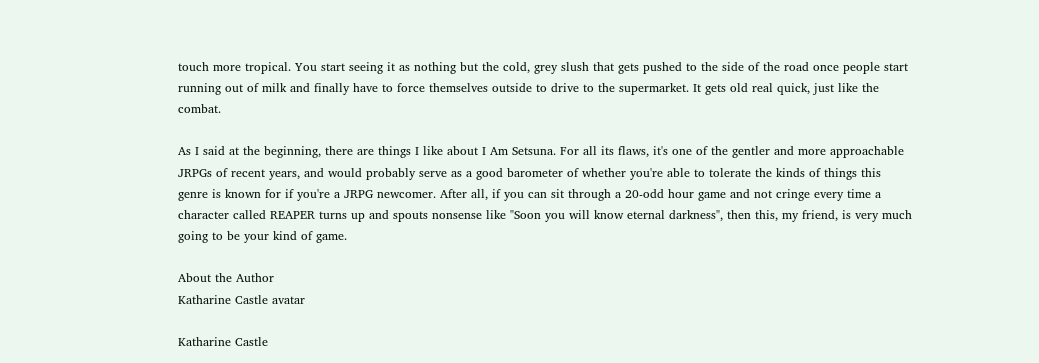touch more tropical. You start seeing it as nothing but the cold, grey slush that gets pushed to the side of the road once people start running out of milk and finally have to force themselves outside to drive to the supermarket. It gets old real quick, just like the combat.

As I said at the beginning, there are things I like about I Am Setsuna. For all its flaws, it's one of the gentler and more approachable JRPGs of recent years, and would probably serve as a good barometer of whether you're able to tolerate the kinds of things this genre is known for if you're a JRPG newcomer. After all, if you can sit through a 20-odd hour game and not cringe every time a character called REAPER turns up and spouts nonsense like "Soon you will know eternal darkness", then this, my friend, is very much going to be your kind of game.

About the Author
Katharine Castle avatar

Katharine Castle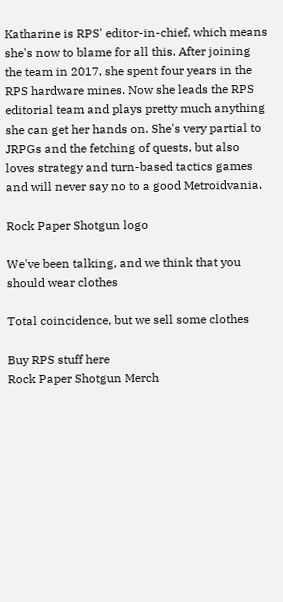Katharine is RPS' editor-in-chief, which means she's now to blame for all this. After joining the team in 2017, she spent four years in the RPS hardware mines. Now she leads the RPS editorial team and plays pretty much anything she can get her hands on. She's very partial to JRPGs and the fetching of quests, but also loves strategy and turn-based tactics games and will never say no to a good Metroidvania.

Rock Paper Shotgun logo

We've been talking, and we think that you should wear clothes

Total coincidence, but we sell some clothes

Buy RPS stuff here
Rock Paper Shotgun Merch